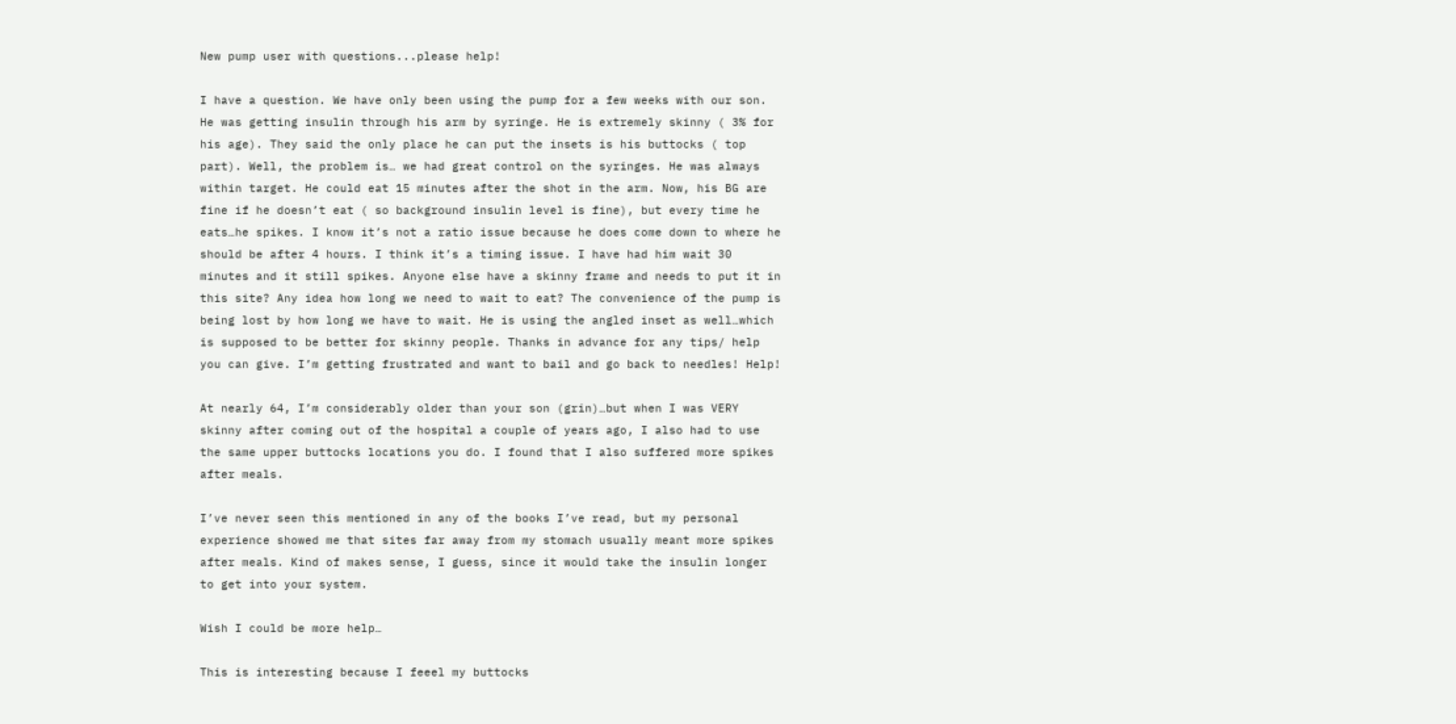New pump user with questions...please help!

I have a question. We have only been using the pump for a few weeks with our son.
He was getting insulin through his arm by syringe. He is extremely skinny ( 3% for his age). They said the only place he can put the insets is his buttocks ( top part). Well, the problem is… we had great control on the syringes. He was always within target. He could eat 15 minutes after the shot in the arm. Now, his BG are fine if he doesn’t eat ( so background insulin level is fine), but every time he eats…he spikes. I know it’s not a ratio issue because he does come down to where he should be after 4 hours. I think it’s a timing issue. I have had him wait 30 minutes and it still spikes. Anyone else have a skinny frame and needs to put it in this site? Any idea how long we need to wait to eat? The convenience of the pump is being lost by how long we have to wait. He is using the angled inset as well…which is supposed to be better for skinny people. Thanks in advance for any tips/ help you can give. I’m getting frustrated and want to bail and go back to needles! Help!

At nearly 64, I’m considerably older than your son (grin)…but when I was VERY skinny after coming out of the hospital a couple of years ago, I also had to use the same upper buttocks locations you do. I found that I also suffered more spikes after meals.

I’ve never seen this mentioned in any of the books I’ve read, but my personal experience showed me that sites far away from my stomach usually meant more spikes after meals. Kind of makes sense, I guess, since it would take the insulin longer to get into your system.

Wish I could be more help…

This is interesting because I feeel my buttocks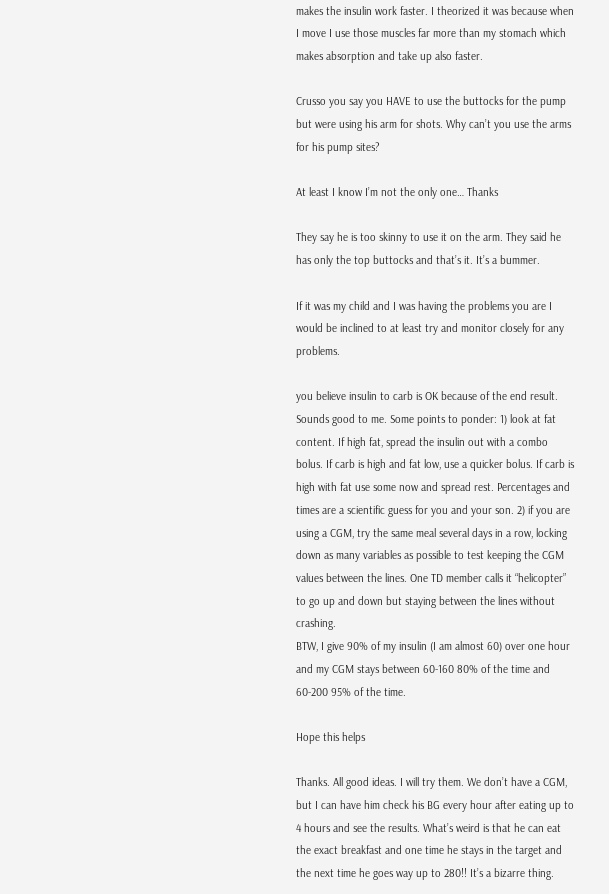makes the insulin work faster. I theorized it was because when I move I use those muscles far more than my stomach which makes absorption and take up also faster.

Crusso you say you HAVE to use the buttocks for the pump but were using his arm for shots. Why can’t you use the arms for his pump sites?

At least I know I’m not the only one… Thanks

They say he is too skinny to use it on the arm. They said he has only the top buttocks and that’s it. It’s a bummer.

If it was my child and I was having the problems you are I would be inclined to at least try and monitor closely for any problems.

you believe insulin to carb is OK because of the end result. Sounds good to me. Some points to ponder: 1) look at fat content. If high fat, spread the insulin out with a combo bolus. If carb is high and fat low, use a quicker bolus. If carb is high with fat use some now and spread rest. Percentages and times are a scientific guess for you and your son. 2) if you are using a CGM, try the same meal several days in a row, locking down as many variables as possible to test keeping the CGM values between the lines. One TD member calls it “helicopter” to go up and down but staying between the lines without crashing.
BTW, I give 90% of my insulin (I am almost 60) over one hour and my CGM stays between 60-160 80% of the time and 60-200 95% of the time.

Hope this helps

Thanks. All good ideas. I will try them. We don’t have a CGM, but I can have him check his BG every hour after eating up to 4 hours and see the results. What’s weird is that he can eat the exact breakfast and one time he stays in the target and the next time he goes way up to 280!! It’s a bizarre thing.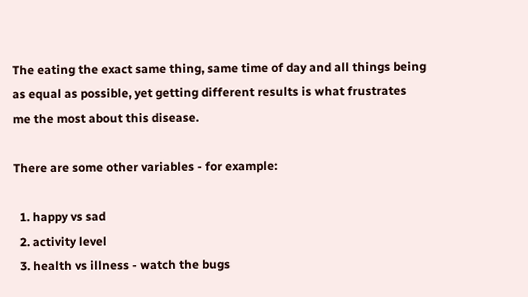The eating the exact same thing, same time of day and all things being as equal as possible, yet getting different results is what frustrates me the most about this disease.

There are some other variables - for example:

  1. happy vs sad
  2. activity level
  3. health vs illness - watch the bugs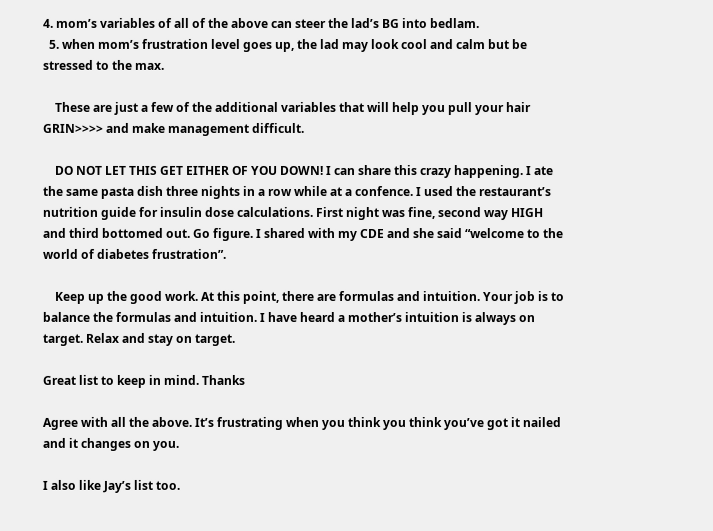4. mom’s variables of all of the above can steer the lad’s BG into bedlam.
  5. when mom’s frustration level goes up, the lad may look cool and calm but be stressed to the max.

    These are just a few of the additional variables that will help you pull your hair GRIN>>>> and make management difficult.

    DO NOT LET THIS GET EITHER OF YOU DOWN! I can share this crazy happening. I ate the same pasta dish three nights in a row while at a confence. I used the restaurant’s nutrition guide for insulin dose calculations. First night was fine, second way HIGH and third bottomed out. Go figure. I shared with my CDE and she said “welcome to the world of diabetes frustration”.

    Keep up the good work. At this point, there are formulas and intuition. Your job is to balance the formulas and intuition. I have heard a mother’s intuition is always on target. Relax and stay on target.

Great list to keep in mind. Thanks

Agree with all the above. It’s frustrating when you think you think you’ve got it nailed and it changes on you.

I also like Jay’s list too.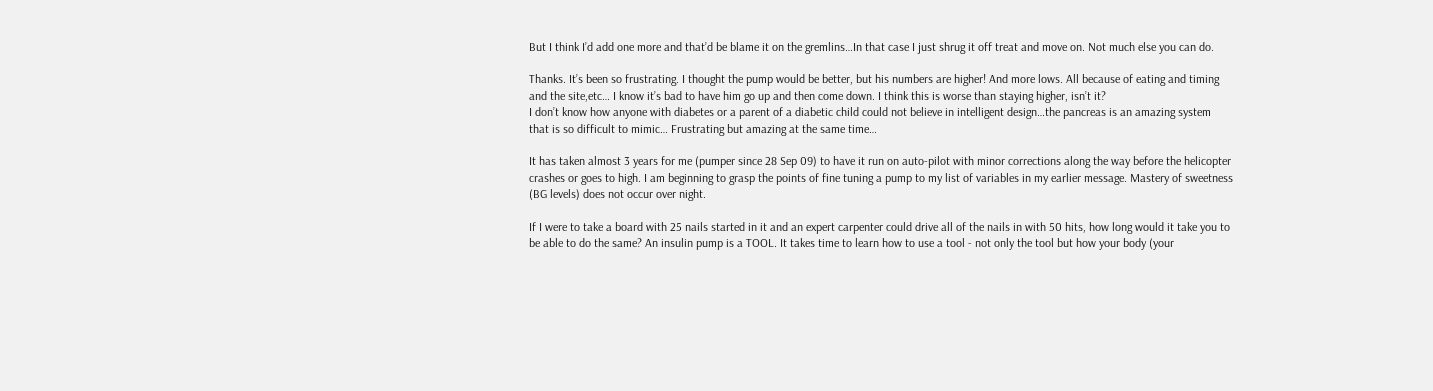But I think I’d add one more and that’d be blame it on the gremlins…In that case I just shrug it off treat and move on. Not much else you can do.

Thanks. It’s been so frustrating. I thought the pump would be better, but his numbers are higher! And more lows. All because of eating and timing and the site,etc… I know it’s bad to have him go up and then come down. I think this is worse than staying higher, isn’t it?
I don’t know how anyone with diabetes or a parent of a diabetic child could not believe in intelligent design…the pancreas is an amazing system that is so difficult to mimic… Frustrating but amazing at the same time…

It has taken almost 3 years for me (pumper since 28 Sep 09) to have it run on auto-pilot with minor corrections along the way before the helicopter crashes or goes to high. I am beginning to grasp the points of fine tuning a pump to my list of variables in my earlier message. Mastery of sweetness (BG levels) does not occur over night.

If I were to take a board with 25 nails started in it and an expert carpenter could drive all of the nails in with 50 hits, how long would it take you to be able to do the same? An insulin pump is a TOOL. It takes time to learn how to use a tool - not only the tool but how your body (your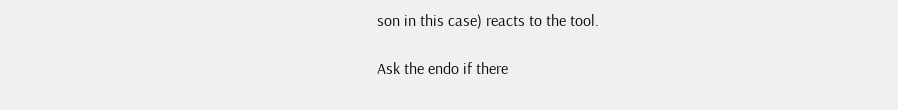son in this case) reacts to the tool.

Ask the endo if there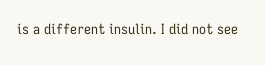is a different insulin. I did not see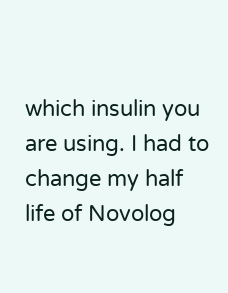which insulin you are using. I had to change my half life of Novolog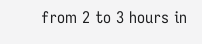from 2 to 3 hours in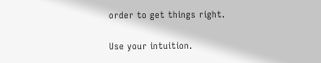order to get things right.

Use your intuition.